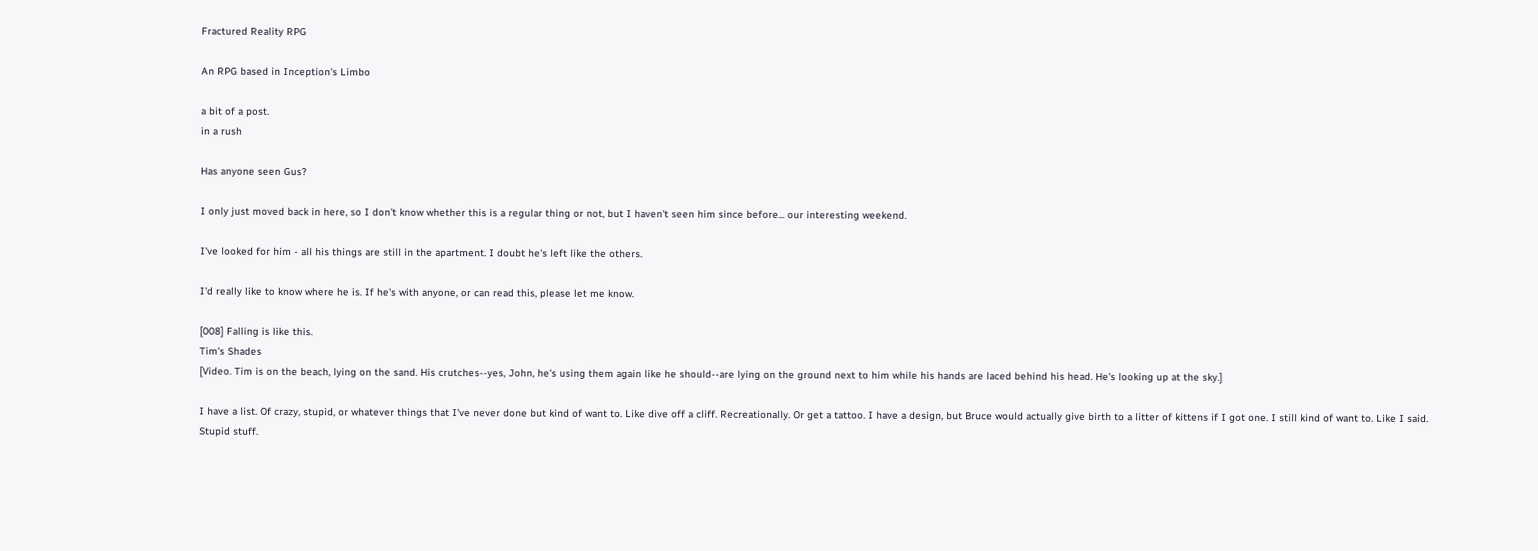Fractured Reality RPG

An RPG based in Inception's Limbo

a bit of a post.
in a rush

Has anyone seen Gus?

I only just moved back in here, so I don't know whether this is a regular thing or not, but I haven't seen him since before... our interesting weekend.

I've looked for him - all his things are still in the apartment. I doubt he's left like the others.

I'd really like to know where he is. If he's with anyone, or can read this, please let me know.

[008] Falling is like this.
Tim's Shades
[Video. Tim is on the beach, lying on the sand. His crutches--yes, John, he's using them again like he should--are lying on the ground next to him while his hands are laced behind his head. He's looking up at the sky.]

I have a list. Of crazy, stupid, or whatever things that I've never done but kind of want to. Like dive off a cliff. Recreationally. Or get a tattoo. I have a design, but Bruce would actually give birth to a litter of kittens if I got one. I still kind of want to. Like I said. Stupid stuff.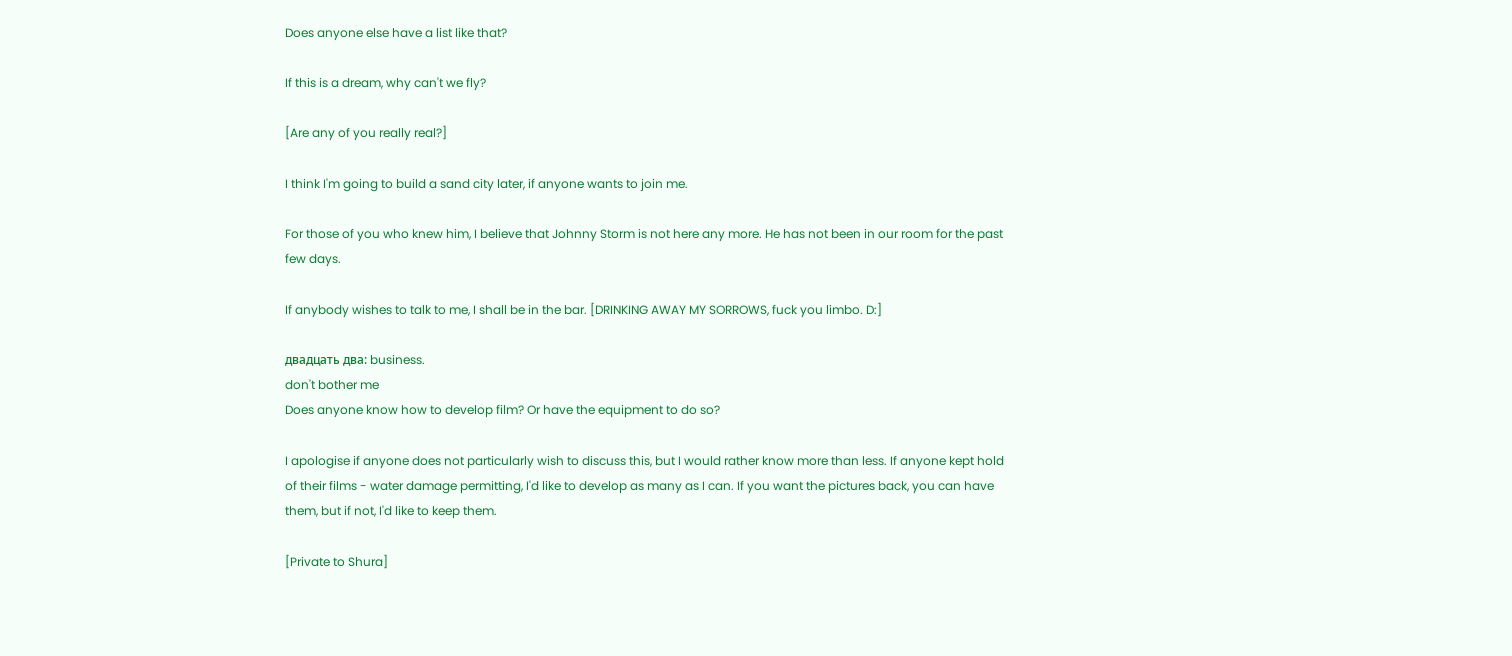Does anyone else have a list like that?

If this is a dream, why can't we fly?

[Are any of you really real?]

I think I'm going to build a sand city later, if anyone wants to join me.

For those of you who knew him, I believe that Johnny Storm is not here any more. He has not been in our room for the past few days.

If anybody wishes to talk to me, I shall be in the bar. [DRINKING AWAY MY SORROWS, fuck you limbo. D:]

двадцать два: business.
don't bother me
Does anyone know how to develop film? Or have the equipment to do so?

I apologise if anyone does not particularly wish to discuss this, but I would rather know more than less. If anyone kept hold of their films - water damage permitting, I'd like to develop as many as I can. If you want the pictures back, you can have them, but if not, I'd like to keep them.

[Private to Shura]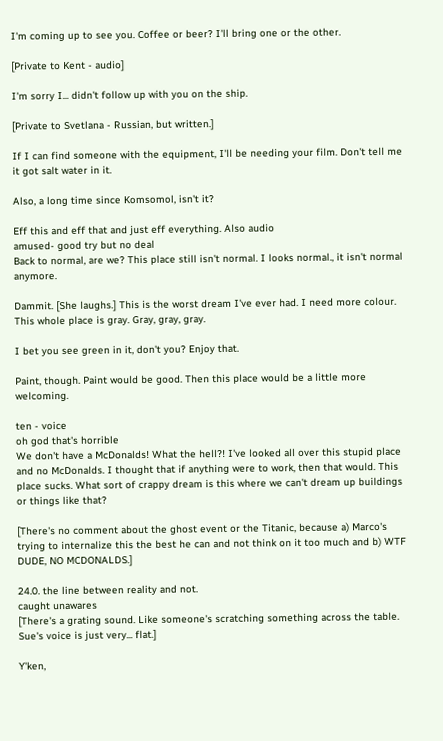I'm coming up to see you. Coffee or beer? I'll bring one or the other.

[Private to Kent - audio]

I'm sorry I... didn't follow up with you on the ship.

[Private to Svetlana - Russian, but written.]

If I can find someone with the equipment, I'll be needing your film. Don't tell me it got salt water in it.

Also, a long time since Komsomol, isn't it?

Eff this and eff that and just eff everything. Also audio
amused- good try but no deal
Back to normal, are we? This place still isn't normal. I looks normal., it isn't normal anymore.

Dammit. [She laughs.] This is the worst dream I've ever had. I need more colour. This whole place is gray. Gray, gray, gray.

I bet you see green in it, don't you? Enjoy that.

Paint, though. Paint would be good. Then this place would be a little more welcoming.

ten - voice
oh god that's horrible
We don't have a McDonalds! What the hell?! I've looked all over this stupid place and no McDonalds. I thought that if anything were to work, then that would. This place sucks. What sort of crappy dream is this where we can't dream up buildings or things like that?

[There's no comment about the ghost event or the Titanic, because a) Marco's trying to internalize this the best he can and not think on it too much and b) WTF DUDE, NO MCDONALDS.]

24.0. the line between reality and not.
caught unawares
[There's a grating sound. Like someone's scratching something across the table. Sue's voice is just very... flat.]

Y'ken,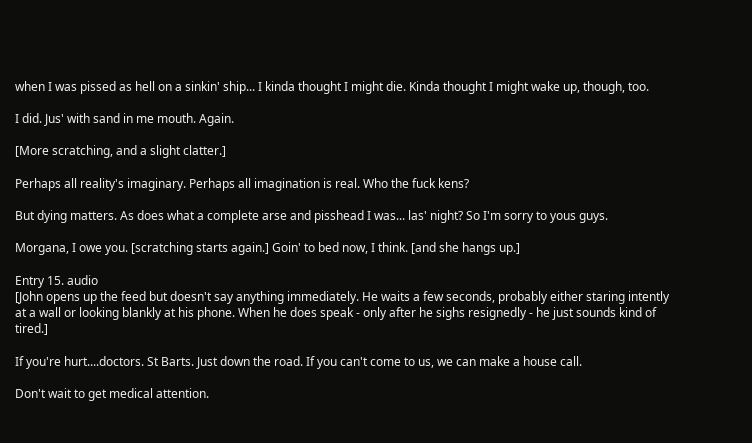when I was pissed as hell on a sinkin' ship... I kinda thought I might die. Kinda thought I might wake up, though, too.

I did. Jus' with sand in me mouth. Again.

[More scratching, and a slight clatter.]

Perhaps all reality's imaginary. Perhaps all imagination is real. Who the fuck kens?

But dying matters. As does what a complete arse and pisshead I was... las' night? So I'm sorry to yous guys.

Morgana, I owe you. [scratching starts again.] Goin' to bed now, I think. [and she hangs up.]

Entry 15. audio
[John opens up the feed but doesn't say anything immediately. He waits a few seconds, probably either staring intently at a wall or looking blankly at his phone. When he does speak - only after he sighs resignedly - he just sounds kind of tired.]

If you're hurt....doctors. St Barts. Just down the road. If you can't come to us, we can make a house call.

Don't wait to get medical attention.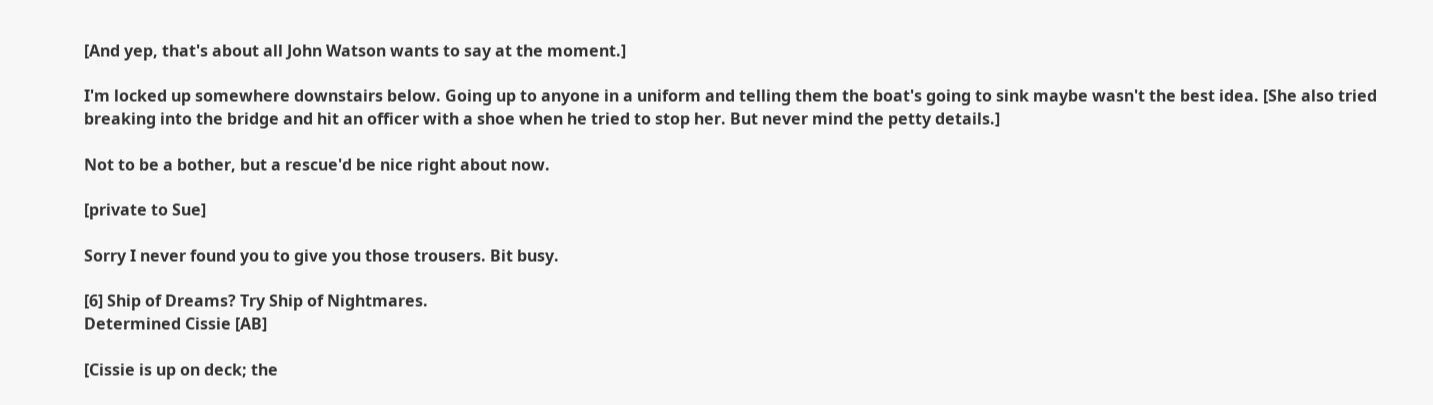[And yep, that's about all John Watson wants to say at the moment.]

I'm locked up somewhere downstairs below. Going up to anyone in a uniform and telling them the boat's going to sink maybe wasn't the best idea. [She also tried breaking into the bridge and hit an officer with a shoe when he tried to stop her. But never mind the petty details.]

Not to be a bother, but a rescue'd be nice right about now.

[private to Sue]

Sorry I never found you to give you those trousers. Bit busy.

[6] Ship of Dreams? Try Ship of Nightmares.
Determined Cissie [AB]

[Cissie is up on deck; the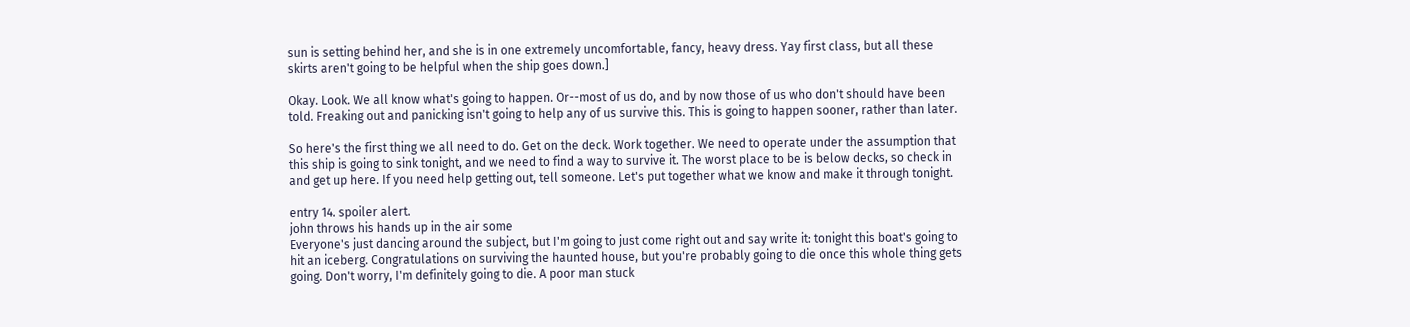sun is setting behind her, and she is in one extremely uncomfortable, fancy, heavy dress. Yay first class, but all these skirts aren't going to be helpful when the ship goes down.]

Okay. Look. We all know what's going to happen. Or--most of us do, and by now those of us who don't should have been told. Freaking out and panicking isn't going to help any of us survive this. This is going to happen sooner, rather than later.

So here's the first thing we all need to do. Get on the deck. Work together. We need to operate under the assumption that this ship is going to sink tonight, and we need to find a way to survive it. The worst place to be is below decks, so check in and get up here. If you need help getting out, tell someone. Let's put together what we know and make it through tonight.

entry 14. spoiler alert.
john throws his hands up in the air some
Everyone's just dancing around the subject, but I'm going to just come right out and say write it: tonight this boat's going to hit an iceberg. Congratulations on surviving the haunted house, but you're probably going to die once this whole thing gets going. Don't worry, I'm definitely going to die. A poor man stuck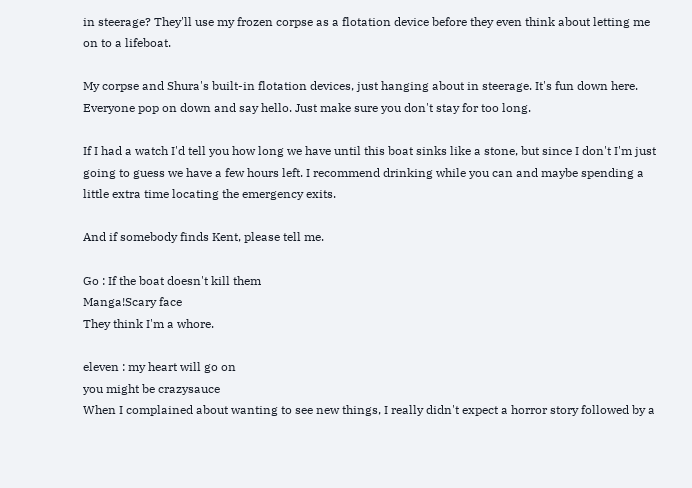in steerage? They'll use my frozen corpse as a flotation device before they even think about letting me on to a lifeboat.

My corpse and Shura's built-in flotation devices, just hanging about in steerage. It's fun down here. Everyone pop on down and say hello. Just make sure you don't stay for too long.

If I had a watch I'd tell you how long we have until this boat sinks like a stone, but since I don't I'm just going to guess we have a few hours left. I recommend drinking while you can and maybe spending a little extra time locating the emergency exits.

And if somebody finds Kent, please tell me.

Go : If the boat doesn't kill them
Manga!Scary face
They think I'm a whore.

eleven : my heart will go on
you might be crazysauce
When I complained about wanting to see new things, I really didn't expect a horror story followed by a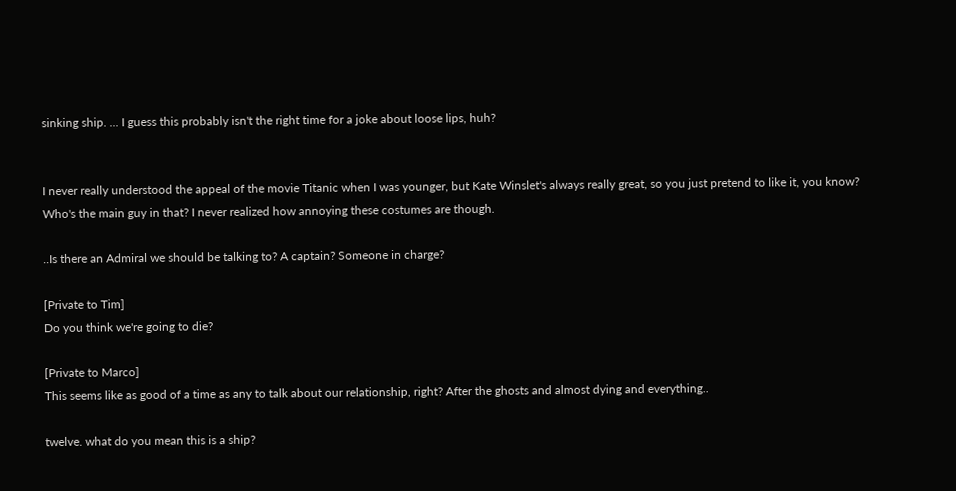sinking ship. ... I guess this probably isn't the right time for a joke about loose lips, huh?


I never really understood the appeal of the movie Titanic when I was younger, but Kate Winslet's always really great, so you just pretend to like it, you know? Who's the main guy in that? I never realized how annoying these costumes are though.

..Is there an Admiral we should be talking to? A captain? Someone in charge?

[Private to Tim]
Do you think we're going to die?

[Private to Marco]
This seems like as good of a time as any to talk about our relationship, right? After the ghosts and almost dying and everything..

twelve. what do you mean this is a ship?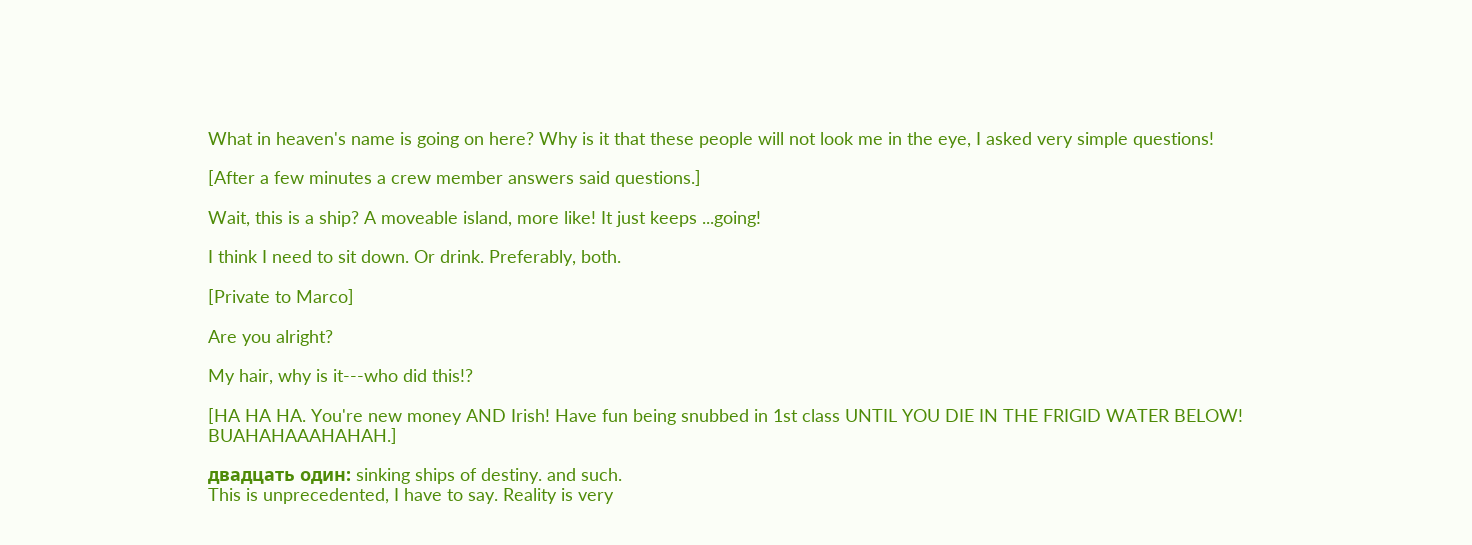What in heaven's name is going on here? Why is it that these people will not look me in the eye, I asked very simple questions!

[After a few minutes a crew member answers said questions.]

Wait, this is a ship? A moveable island, more like! It just keeps ...going!

I think I need to sit down. Or drink. Preferably, both.

[Private to Marco]

Are you alright?

My hair, why is it---who did this!?

[HA HA HA. You're new money AND Irish! Have fun being snubbed in 1st class UNTIL YOU DIE IN THE FRIGID WATER BELOW! BUAHAHAAAHAHAH.]

двадцать один: sinking ships of destiny. and such.
This is unprecedented, I have to say. Reality is very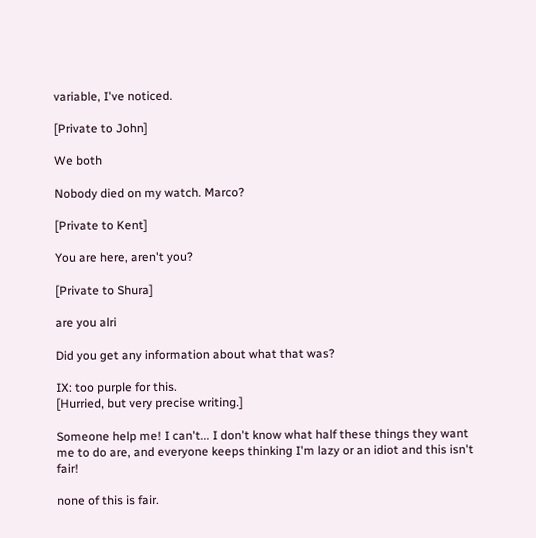variable, I've noticed.

[Private to John]

We both

Nobody died on my watch. Marco?

[Private to Kent]

You are here, aren't you?

[Private to Shura]

are you alri

Did you get any information about what that was?

IX: too purple for this.
[Hurried, but very precise writing.]

Someone help me! I can't... I don't know what half these things they want me to do are, and everyone keeps thinking I'm lazy or an idiot and this isn't fair!

none of this is fair.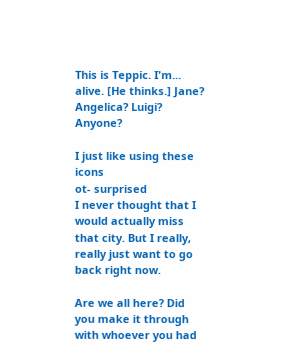This is Teppic. I'm... alive. [He thinks.] Jane? Angelica? Luigi? Anyone?

I just like using these icons
ot- surprised
I never thought that I would actually miss that city. But I really, really just want to go back right now.

Are we all here? Did you make it through with whoever you had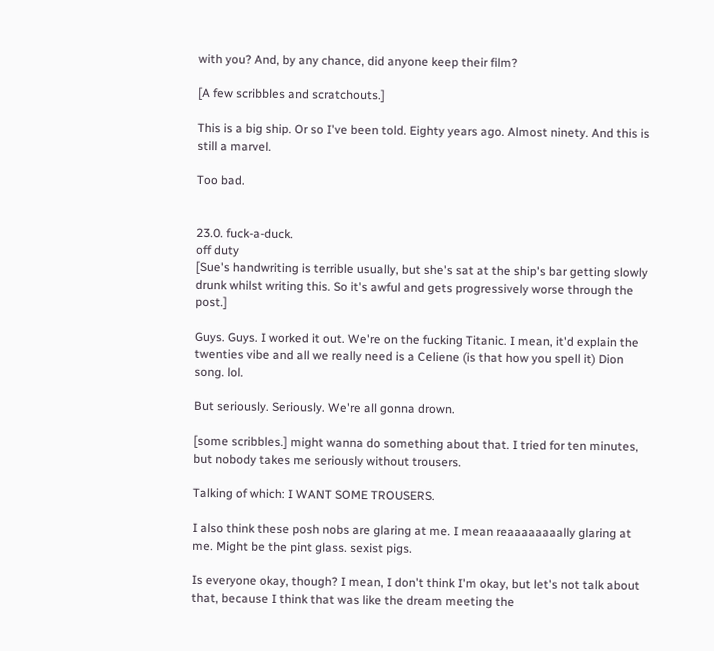with you? And, by any chance, did anyone keep their film?

[A few scribbles and scratchouts.]

This is a big ship. Or so I've been told. Eighty years ago. Almost ninety. And this is still a marvel.

Too bad.


23.0. fuck-a-duck.
off duty
[Sue's handwriting is terrible usually, but she's sat at the ship's bar getting slowly drunk whilst writing this. So it's awful and gets progressively worse through the post.]

Guys. Guys. I worked it out. We're on the fucking Titanic. I mean, it'd explain the twenties vibe and all we really need is a Celiene (is that how you spell it) Dion song. lol.

But seriously. Seriously. We're all gonna drown.

[some scribbles.] might wanna do something about that. I tried for ten minutes, but nobody takes me seriously without trousers.

Talking of which: I WANT SOME TROUSERS.

I also think these posh nobs are glaring at me. I mean reaaaaaaaally glaring at me. Might be the pint glass. sexist pigs.

Is everyone okay, though? I mean, I don't think I'm okay, but let's not talk about that, because I think that was like the dream meeting the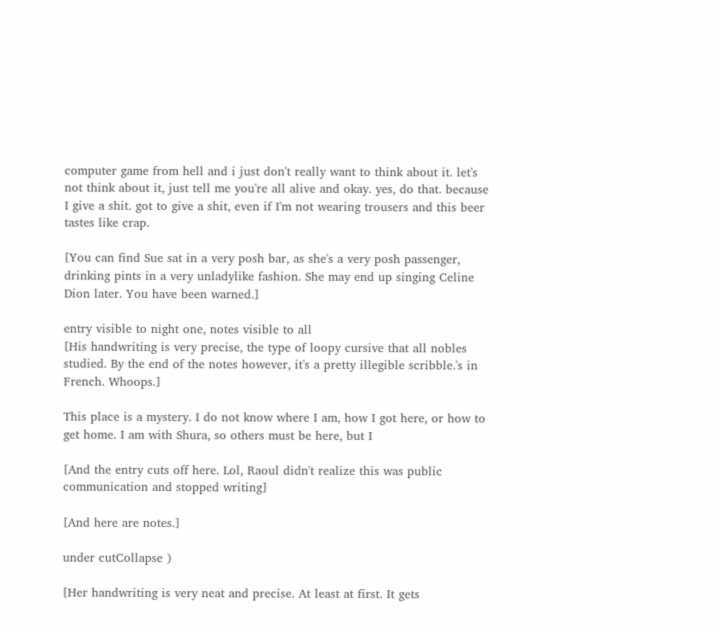computer game from hell and i just don't really want to think about it. let's not think about it, just tell me you're all alive and okay. yes, do that. because I give a shit. got to give a shit, even if I'm not wearing trousers and this beer tastes like crap.

[You can find Sue sat in a very posh bar, as she's a very posh passenger, drinking pints in a very unladylike fashion. She may end up singing Celine Dion later. You have been warned.]

entry visible to night one, notes visible to all
[His handwriting is very precise, the type of loopy cursive that all nobles studied. By the end of the notes however, it's a pretty illegible scribble.'s in French. Whoops.]

This place is a mystery. I do not know where I am, how I got here, or how to get home. I am with Shura, so others must be here, but I

[And the entry cuts off here. Lol, Raoul didn't realize this was public communication and stopped writing]

[And here are notes.]

under cutCollapse )

[Her handwriting is very neat and precise. At least at first. It gets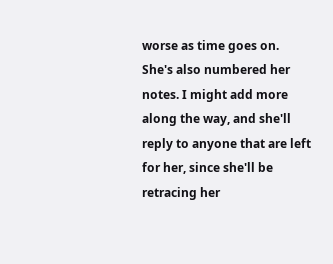worse as time goes on. She's also numbered her notes. I might add more along the way, and she'll reply to anyone that are left for her, since she'll be retracing her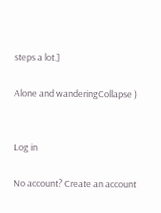steps a lot.]

Alone and wanderingCollapse )


Log in

No account? Create an account